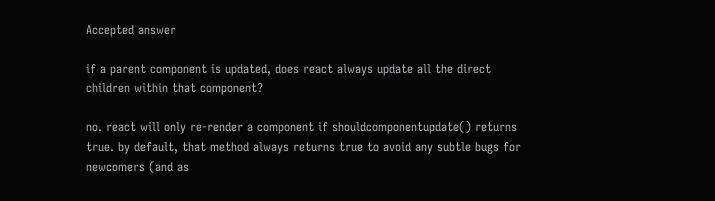Accepted answer

if a parent component is updated, does react always update all the direct children within that component?

no. react will only re-render a component if shouldcomponentupdate() returns true. by default, that method always returns true to avoid any subtle bugs for newcomers (and as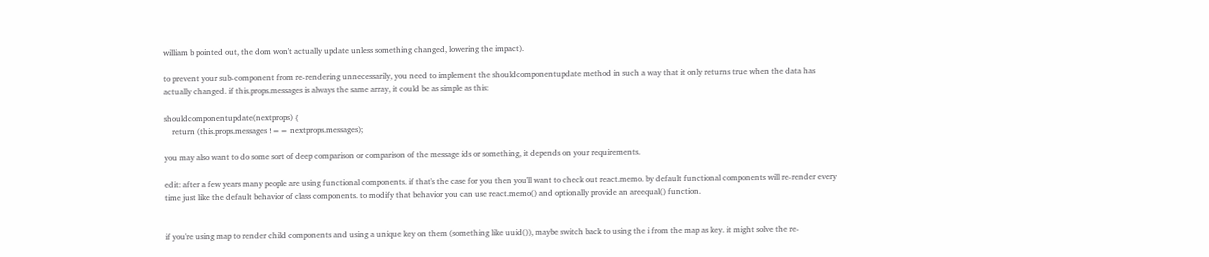william b pointed out, the dom won't actually update unless something changed, lowering the impact).

to prevent your sub-component from re-rendering unnecessarily, you need to implement the shouldcomponentupdate method in such a way that it only returns true when the data has actually changed. if this.props.messages is always the same array, it could be as simple as this:

shouldcomponentupdate(nextprops) {
    return (this.props.messages !== nextprops.messages);

you may also want to do some sort of deep comparison or comparison of the message ids or something, it depends on your requirements.

edit: after a few years many people are using functional components. if that's the case for you then you'll want to check out react.memo. by default functional components will re-render every time just like the default behavior of class components. to modify that behavior you can use react.memo() and optionally provide an areequal() function.


if you're using map to render child components and using a unique key on them (something like uuid()), maybe switch back to using the i from the map as key. it might solve the re-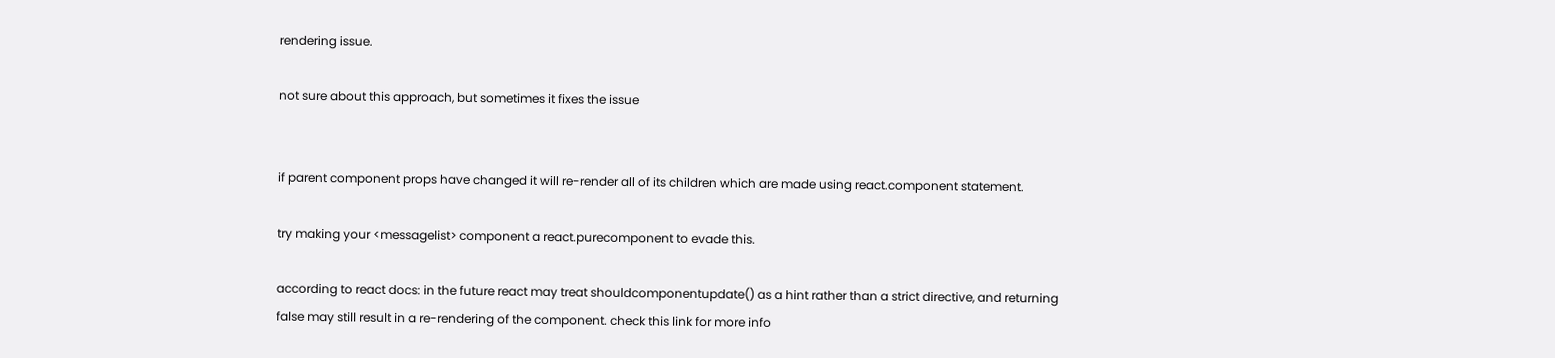rendering issue.

not sure about this approach, but sometimes it fixes the issue


if parent component props have changed it will re-render all of its children which are made using react.component statement.

try making your <messagelist> component a react.purecomponent to evade this.

according to react docs: in the future react may treat shouldcomponentupdate() as a hint rather than a strict directive, and returning false may still result in a re-rendering of the component. check this link for more info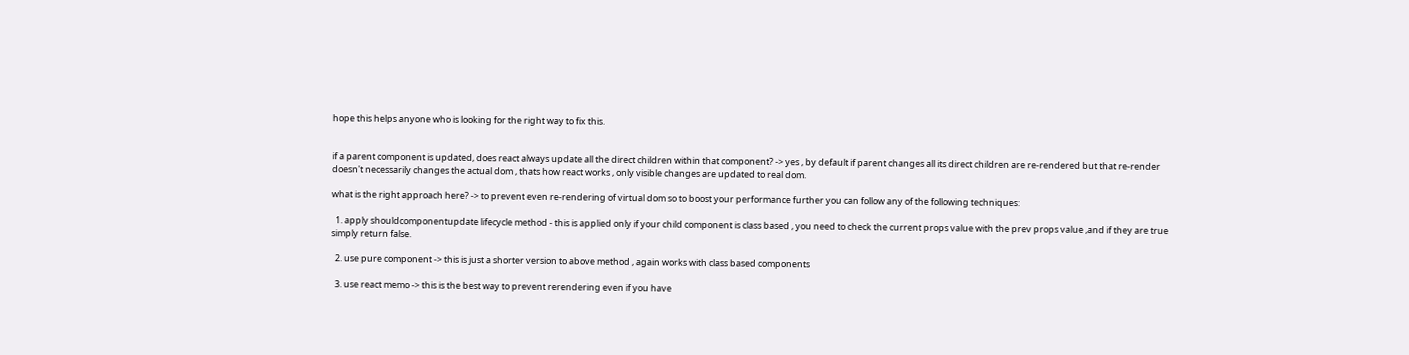hope this helps anyone who is looking for the right way to fix this.


if a parent component is updated, does react always update all the direct children within that component? -> yes , by default if parent changes all its direct children are re-rendered but that re-render doesn't necessarily changes the actual dom , thats how react works , only visible changes are updated to real dom.

what is the right approach here? -> to prevent even re-rendering of virtual dom so to boost your performance further you can follow any of the following techniques:

  1. apply shouldcomponentupdate lifecycle method - this is applied only if your child component is class based , you need to check the current props value with the prev props value ,and if they are true simply return false.

  2. use pure component -> this is just a shorter version to above method , again works with class based components

  3. use react memo -> this is the best way to prevent rerendering even if you have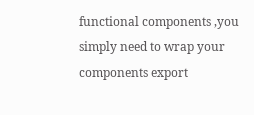functional components ,you simply need to wrap your components export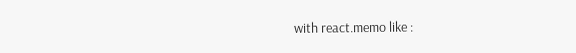with react.memo like :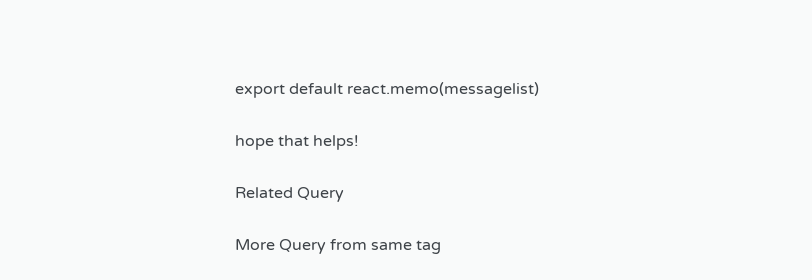export default react.memo(messagelist)

hope that helps!

Related Query

More Query from same tag